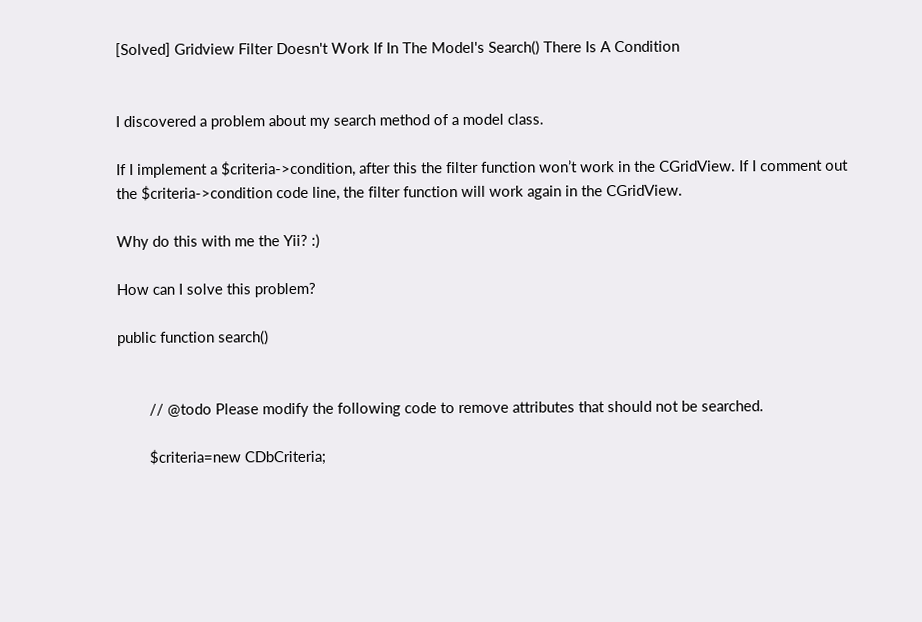[Solved] Gridview Filter Doesn't Work If In The Model's Search() There Is A Condition


I discovered a problem about my search method of a model class.

If I implement a $criteria->condition, after this the filter function won’t work in the CGridView. If I comment out the $criteria->condition code line, the filter function will work again in the CGridView.

Why do this with me the Yii? :)

How can I solve this problem?

public function search()


        // @todo Please modify the following code to remove attributes that should not be searched.

        $criteria=new CDbCriteria;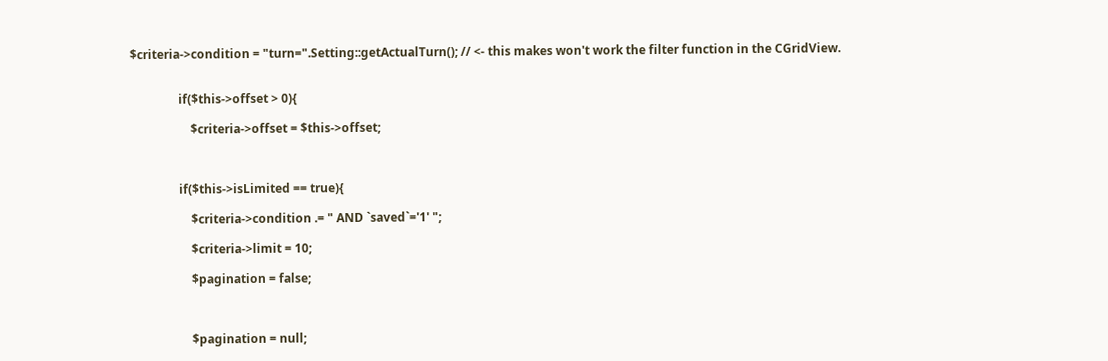$criteria->condition = "turn=".Setting::getActualTurn(); // <- this makes won't work the filter function in the CGridView.


                if($this->offset > 0){

                    $criteria->offset = $this->offset;



                if($this->isLimited == true){

                    $criteria->condition .= " AND `saved`='1' ";

                    $criteria->limit = 10;

                    $pagination = false;



                    $pagination = null;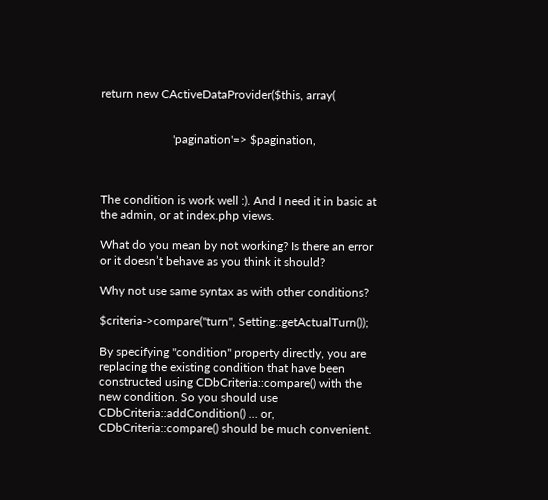return new CActiveDataProvider($this, array(


                        'pagination'=> $pagination,



The condition is work well :). And I need it in basic at the admin, or at index.php views.

What do you mean by not working? Is there an error or it doesn’t behave as you think it should?

Why not use same syntax as with other conditions?

$criteria->compare("turn", Setting::getActualTurn());

By specifying "condition" property directly, you are replacing the existing condition that have been constructed using CDbCriteria::compare() with the new condition. So you should use CDbCriteria::addCondition() … or, CDbCriteria::compare() should be much convenient.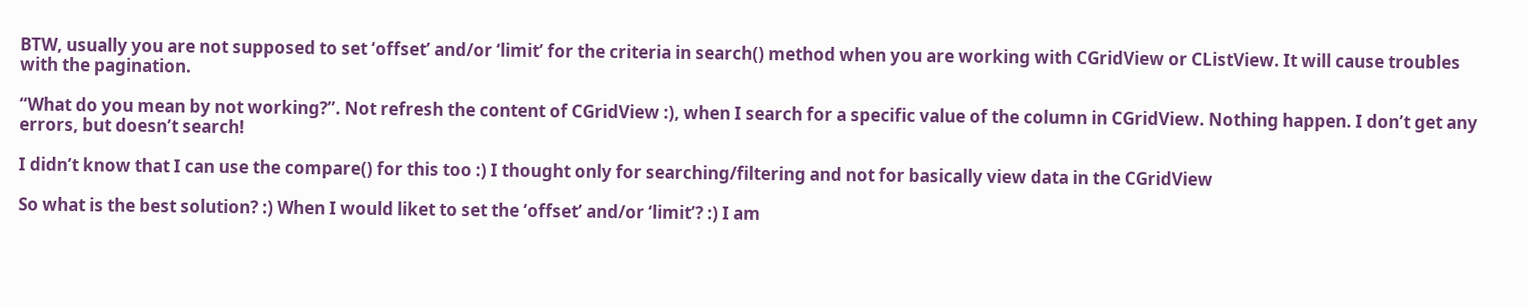BTW, usually you are not supposed to set ‘offset’ and/or ‘limit’ for the criteria in search() method when you are working with CGridView or CListView. It will cause troubles with the pagination.

“What do you mean by not working?”. Not refresh the content of CGridView :), when I search for a specific value of the column in CGridView. Nothing happen. I don’t get any errors, but doesn’t search!

I didn’t know that I can use the compare() for this too :) I thought only for searching/filtering and not for basically view data in the CGridView

So what is the best solution? :) When I would liket to set the ‘offset’ and/or ‘limit’? :) I am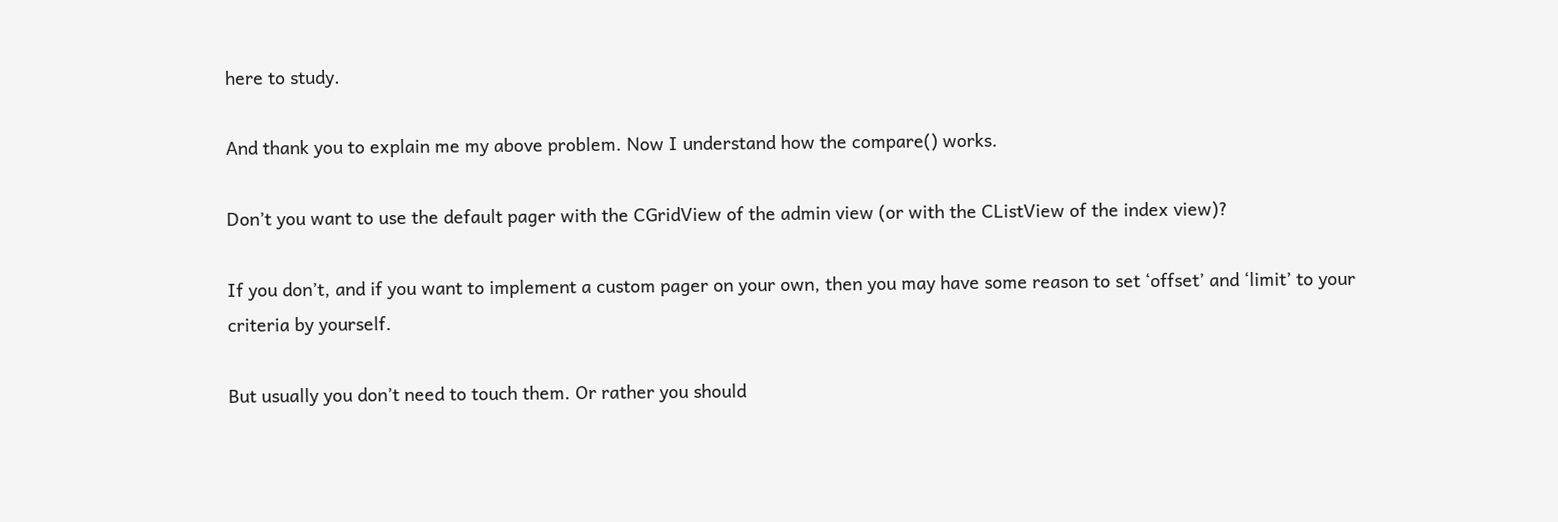here to study.

And thank you to explain me my above problem. Now I understand how the compare() works.

Don’t you want to use the default pager with the CGridView of the admin view (or with the CListView of the index view)?

If you don’t, and if you want to implement a custom pager on your own, then you may have some reason to set ‘offset’ and ‘limit’ to your criteria by yourself.

But usually you don’t need to touch them. Or rather you should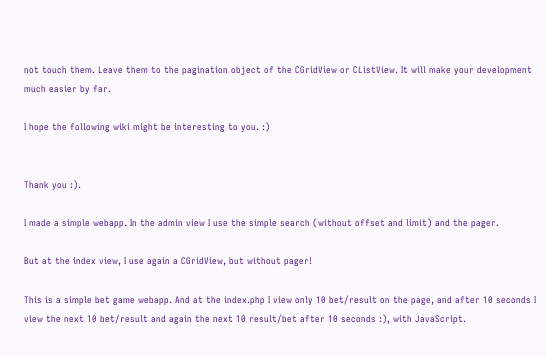not touch them. Leave them to the pagination object of the CGridView or CListView. It will make your development much easier by far.

I hope the following wiki might be interesting to you. :)


Thank you :).

I made a simple webapp. In the admin view I use the simple search (without offset and limit) and the pager.

But at the index view, I use again a CGridView, but without pager!

This is a simple bet game webapp. And at the index.php I view only 10 bet/result on the page, and after 10 seconds I view the next 10 bet/result and again the next 10 result/bet after 10 seconds :), with JavaScript.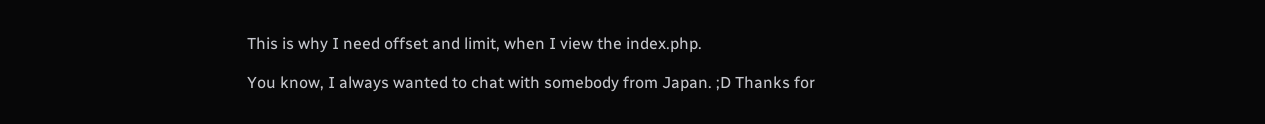This is why I need offset and limit, when I view the index.php.

You know, I always wanted to chat with somebody from Japan. ;D Thanks for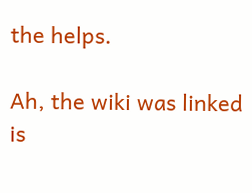the helps.

Ah, the wiki was linked is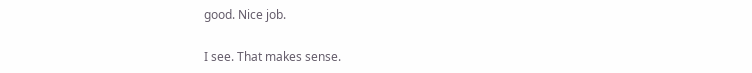good. Nice job.

I see. That makes sense.